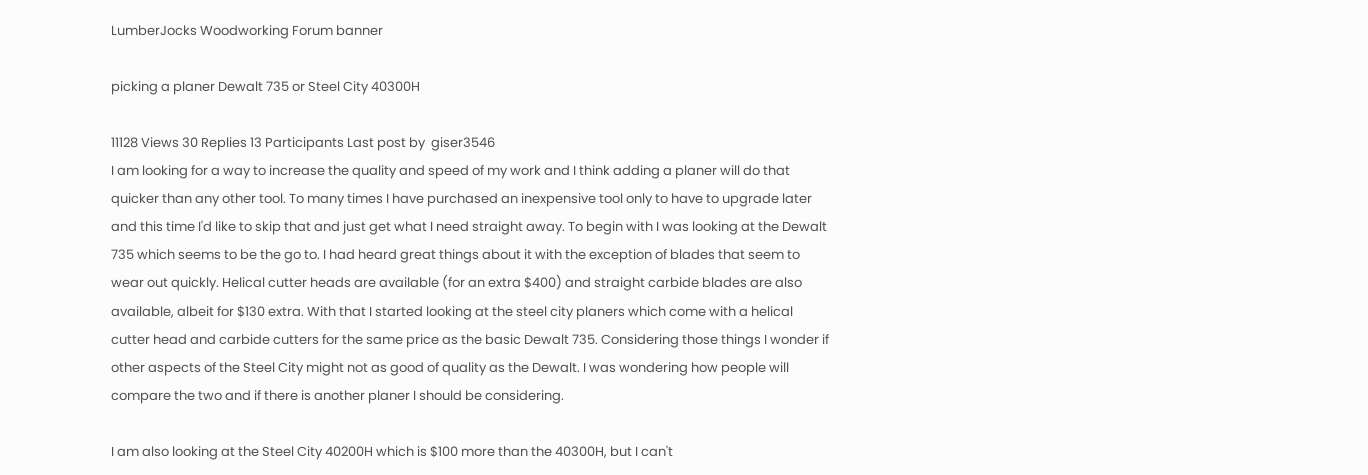LumberJocks Woodworking Forum banner

picking a planer Dewalt 735 or Steel City 40300H

11128 Views 30 Replies 13 Participants Last post by  giser3546
I am looking for a way to increase the quality and speed of my work and I think adding a planer will do that quicker than any other tool. To many times I have purchased an inexpensive tool only to have to upgrade later and this time I'd like to skip that and just get what I need straight away. To begin with I was looking at the Dewalt 735 which seems to be the go to. I had heard great things about it with the exception of blades that seem to wear out quickly. Helical cutter heads are available (for an extra $400) and straight carbide blades are also available, albeit for $130 extra. With that I started looking at the steel city planers which come with a helical cutter head and carbide cutters for the same price as the basic Dewalt 735. Considering those things I wonder if other aspects of the Steel City might not as good of quality as the Dewalt. I was wondering how people will compare the two and if there is another planer I should be considering.

I am also looking at the Steel City 40200H which is $100 more than the 40300H, but I can't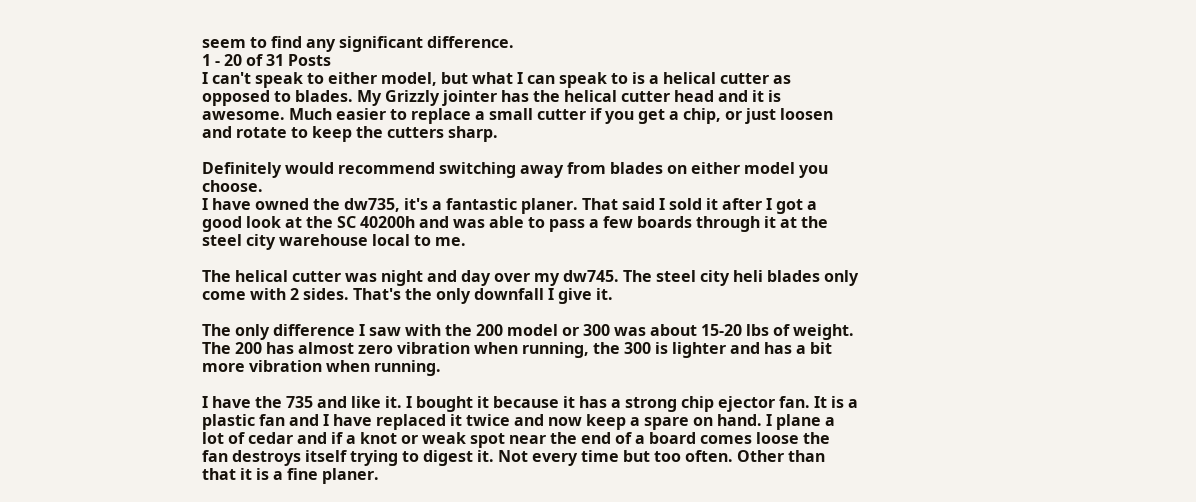seem to find any significant difference.
1 - 20 of 31 Posts
I can't speak to either model, but what I can speak to is a helical cutter as opposed to blades. My Grizzly jointer has the helical cutter head and it is awesome. Much easier to replace a small cutter if you get a chip, or just loosen and rotate to keep the cutters sharp.

Definitely would recommend switching away from blades on either model you choose.
I have owned the dw735, it's a fantastic planer. That said I sold it after I got a good look at the SC 40200h and was able to pass a few boards through it at the steel city warehouse local to me.

The helical cutter was night and day over my dw745. The steel city heli blades only come with 2 sides. That's the only downfall I give it.

The only difference I saw with the 200 model or 300 was about 15-20 lbs of weight. The 200 has almost zero vibration when running, the 300 is lighter and has a bit more vibration when running.

I have the 735 and like it. I bought it because it has a strong chip ejector fan. It is a plastic fan and I have replaced it twice and now keep a spare on hand. I plane a lot of cedar and if a knot or weak spot near the end of a board comes loose the fan destroys itself trying to digest it. Not every time but too often. Other than that it is a fine planer.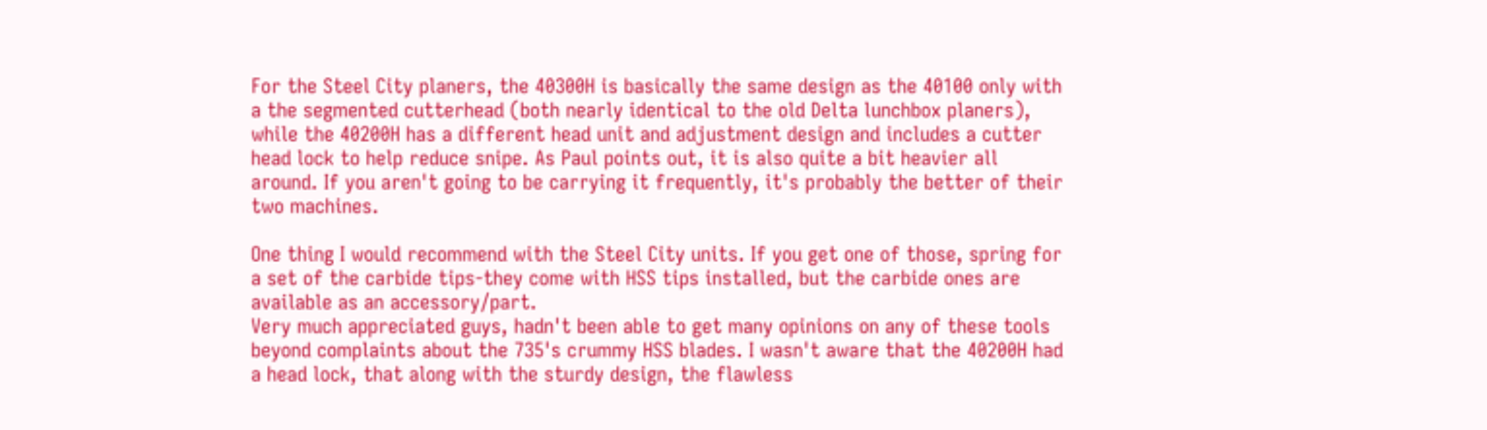For the Steel City planers, the 40300H is basically the same design as the 40100 only with a the segmented cutterhead (both nearly identical to the old Delta lunchbox planers), while the 40200H has a different head unit and adjustment design and includes a cutter head lock to help reduce snipe. As Paul points out, it is also quite a bit heavier all around. If you aren't going to be carrying it frequently, it's probably the better of their two machines.

One thing I would recommend with the Steel City units. If you get one of those, spring for a set of the carbide tips-they come with HSS tips installed, but the carbide ones are available as an accessory/part.
Very much appreciated guys, hadn't been able to get many opinions on any of these tools beyond complaints about the 735's crummy HSS blades. I wasn't aware that the 40200H had a head lock, that along with the sturdy design, the flawless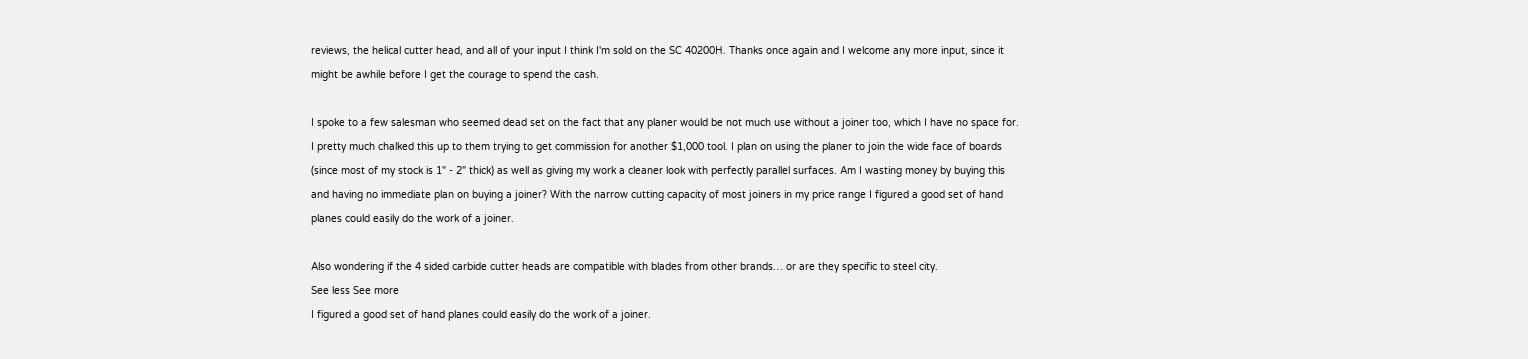reviews, the helical cutter head, and all of your input I think I'm sold on the SC 40200H. Thanks once again and I welcome any more input, since it might be awhile before I get the courage to spend the cash.

I spoke to a few salesman who seemed dead set on the fact that any planer would be not much use without a joiner too, which I have no space for. I pretty much chalked this up to them trying to get commission for another $1,000 tool. I plan on using the planer to join the wide face of boards (since most of my stock is 1" - 2" thick) as well as giving my work a cleaner look with perfectly parallel surfaces. Am I wasting money by buying this and having no immediate plan on buying a joiner? With the narrow cutting capacity of most joiners in my price range I figured a good set of hand planes could easily do the work of a joiner.

Also wondering if the 4 sided carbide cutter heads are compatible with blades from other brands… or are they specific to steel city.
See less See more
I figured a good set of hand planes could easily do the work of a joiner.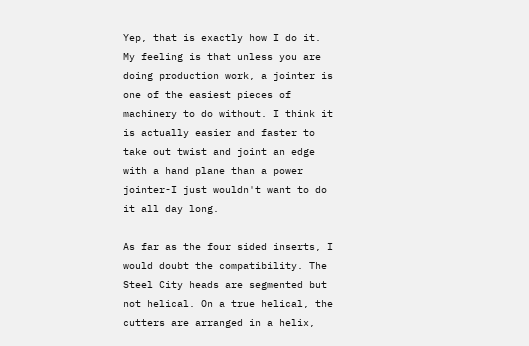Yep, that is exactly how I do it. My feeling is that unless you are doing production work, a jointer is one of the easiest pieces of machinery to do without. I think it is actually easier and faster to take out twist and joint an edge with a hand plane than a power jointer-I just wouldn't want to do it all day long.

As far as the four sided inserts, I would doubt the compatibility. The Steel City heads are segmented but not helical. On a true helical, the cutters are arranged in a helix,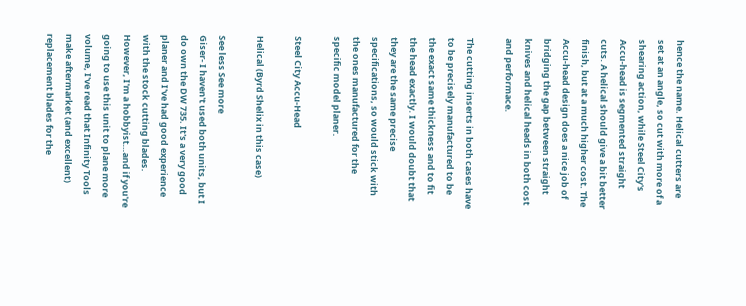hence the name. Helical cutters are set at an angle, so cut with more of a shearing action, while Steel City's Accu-head is segmented straight cuts. A helical should give a bit better finish, but at a much higher cost. The Accu-head design does a nice job of bridging the gap between straight knives and helical heads in both cost and performace.

The cutting inserts in both cases have to be precisely manufactured to be the exact same thickness and to fit the head exactly. I would doubt that they are the same precise specifications, so would stick with the ones manufactured for the specific model planer.

Steel City Accu-Head

Helical (Byrd Shelix in this case)

See less See more
Giser- I haven't used both units, but I do own the DW 735. It's a very good planer and I've had good experience with the stock cutting blades. However, I'm a hobbyist…and if you're going to use this unit to plane more volume, I've read that Infinity Tools make aftermarket (and excellent) replacement blades for the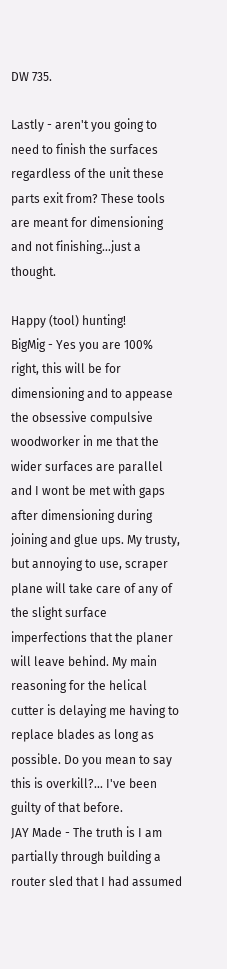DW 735.

Lastly - aren't you going to need to finish the surfaces regardless of the unit these parts exit from? These tools are meant for dimensioning and not finishing…just a thought.

Happy (tool) hunting!
BigMig - Yes you are 100% right, this will be for dimensioning and to appease the obsessive compulsive woodworker in me that the wider surfaces are parallel and I wont be met with gaps after dimensioning during joining and glue ups. My trusty, but annoying to use, scraper plane will take care of any of the slight surface imperfections that the planer will leave behind. My main reasoning for the helical cutter is delaying me having to replace blades as long as possible. Do you mean to say this is overkill?... I've been guilty of that before.
JAY Made - The truth is I am partially through building a router sled that I had assumed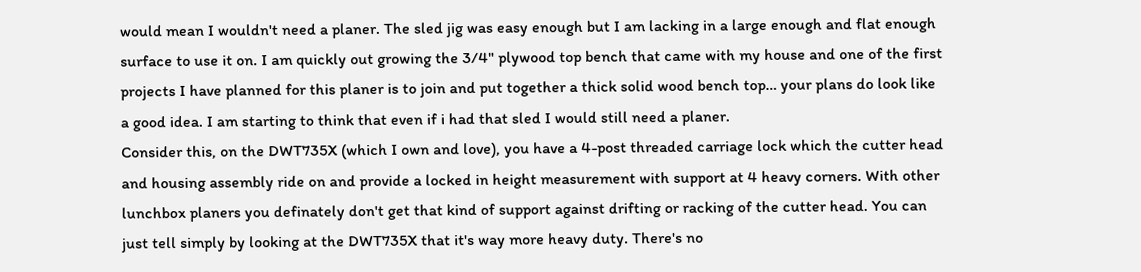would mean I wouldn't need a planer. The sled jig was easy enough but I am lacking in a large enough and flat enough surface to use it on. I am quickly out growing the 3/4" plywood top bench that came with my house and one of the first projects I have planned for this planer is to join and put together a thick solid wood bench top… your plans do look like a good idea. I am starting to think that even if i had that sled I would still need a planer.
Consider this, on the DWT735X (which I own and love), you have a 4-post threaded carriage lock which the cutter head and housing assembly ride on and provide a locked in height measurement with support at 4 heavy corners. With other lunchbox planers you definately don't get that kind of support against drifting or racking of the cutter head. You can just tell simply by looking at the DWT735X that it's way more heavy duty. There's no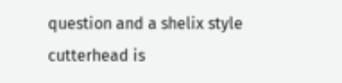question and a shelix style cutterhead is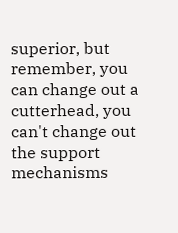superior, but remember, you can change out a cutterhead, you can't change out the support mechanisms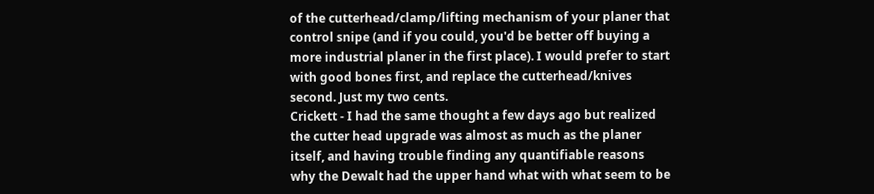of the cutterhead/clamp/lifting mechanism of your planer that control snipe (and if you could, you'd be better off buying a more industrial planer in the first place). I would prefer to start with good bones first, and replace the cutterhead/knives second. Just my two cents.
Crickett - I had the same thought a few days ago but realized the cutter head upgrade was almost as much as the planer itself, and having trouble finding any quantifiable reasons why the Dewalt had the upper hand what with what seem to be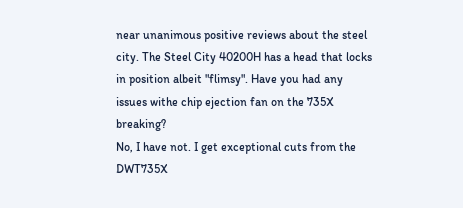near unanimous positive reviews about the steel city. The Steel City 40200H has a head that locks in position albeit "flimsy". Have you had any issues withe chip ejection fan on the 735X breaking?
No, I have not. I get exceptional cuts from the DWT735X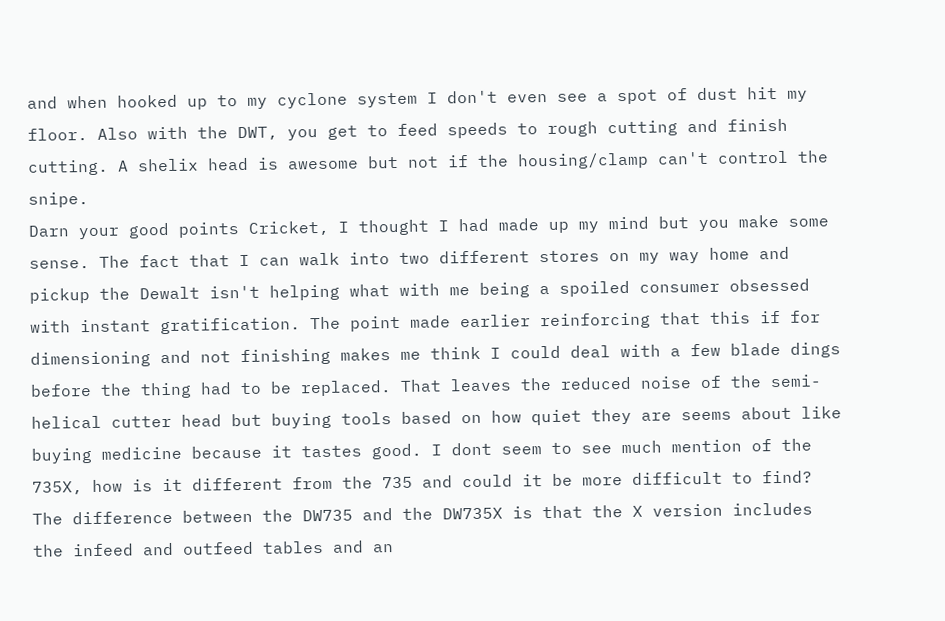and when hooked up to my cyclone system I don't even see a spot of dust hit my floor. Also with the DWT, you get to feed speeds to rough cutting and finish cutting. A shelix head is awesome but not if the housing/clamp can't control the snipe.
Darn your good points Cricket, I thought I had made up my mind but you make some sense. The fact that I can walk into two different stores on my way home and pickup the Dewalt isn't helping what with me being a spoiled consumer obsessed with instant gratification. The point made earlier reinforcing that this if for dimensioning and not finishing makes me think I could deal with a few blade dings before the thing had to be replaced. That leaves the reduced noise of the semi-helical cutter head but buying tools based on how quiet they are seems about like buying medicine because it tastes good. I dont seem to see much mention of the 735X, how is it different from the 735 and could it be more difficult to find?
The difference between the DW735 and the DW735X is that the X version includes the infeed and outfeed tables and an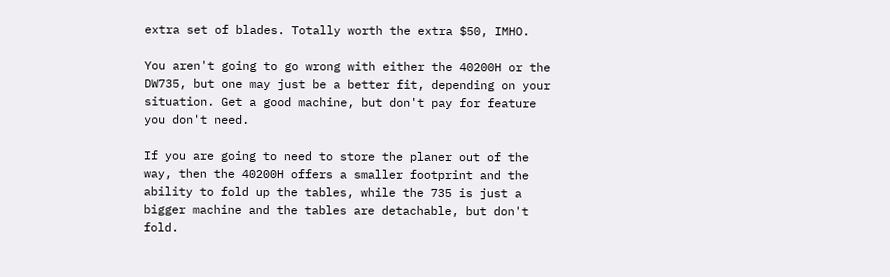extra set of blades. Totally worth the extra $50, IMHO.

You aren't going to go wrong with either the 40200H or the DW735, but one may just be a better fit, depending on your situation. Get a good machine, but don't pay for feature you don't need.

If you are going to need to store the planer out of the way, then the 40200H offers a smaller footprint and the ability to fold up the tables, while the 735 is just a bigger machine and the tables are detachable, but don't fold.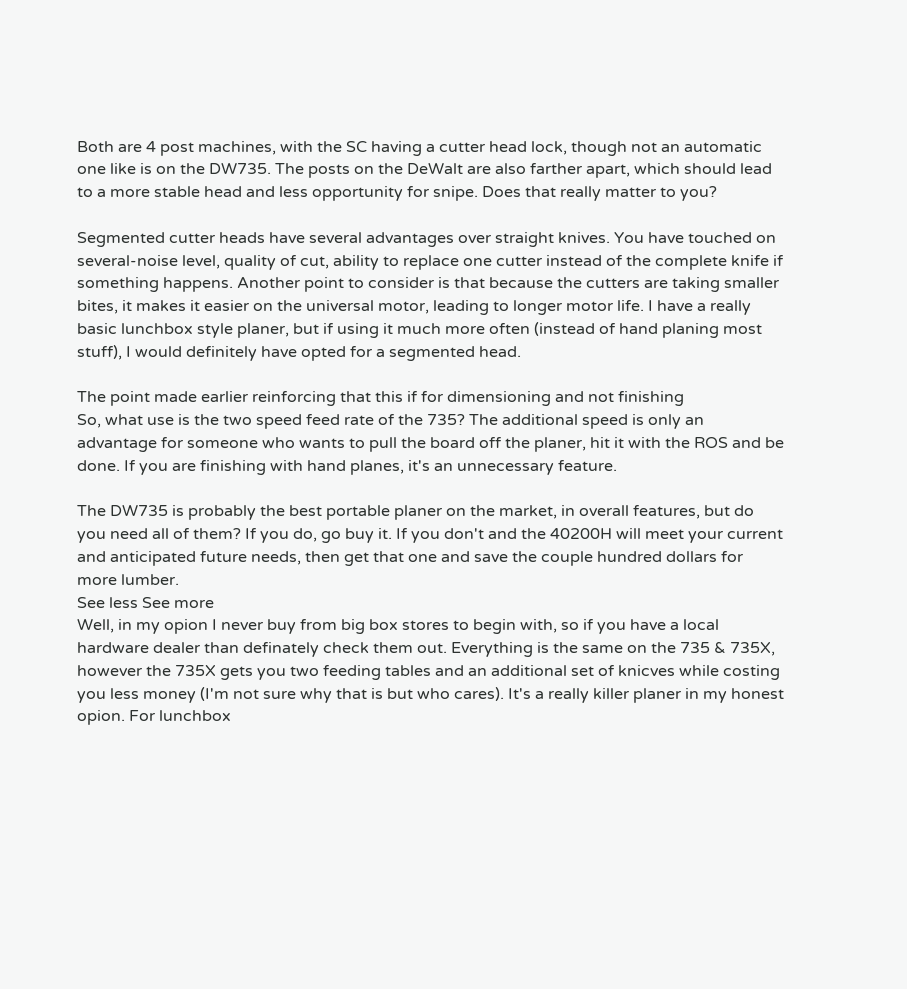Both are 4 post machines, with the SC having a cutter head lock, though not an automatic one like is on the DW735. The posts on the DeWalt are also farther apart, which should lead to a more stable head and less opportunity for snipe. Does that really matter to you?

Segmented cutter heads have several advantages over straight knives. You have touched on several-noise level, quality of cut, ability to replace one cutter instead of the complete knife if something happens. Another point to consider is that because the cutters are taking smaller bites, it makes it easier on the universal motor, leading to longer motor life. I have a really basic lunchbox style planer, but if using it much more often (instead of hand planing most stuff), I would definitely have opted for a segmented head.

The point made earlier reinforcing that this if for dimensioning and not finishing
So, what use is the two speed feed rate of the 735? The additional speed is only an advantage for someone who wants to pull the board off the planer, hit it with the ROS and be done. If you are finishing with hand planes, it's an unnecessary feature.

The DW735 is probably the best portable planer on the market, in overall features, but do you need all of them? If you do, go buy it. If you don't and the 40200H will meet your current and anticipated future needs, then get that one and save the couple hundred dollars for more lumber.
See less See more
Well, in my opion I never buy from big box stores to begin with, so if you have a local hardware dealer than definately check them out. Everything is the same on the 735 & 735X, however the 735X gets you two feeding tables and an additional set of knicves while costing you less money (I'm not sure why that is but who cares). It's a really killer planer in my honest opion. For lunchbox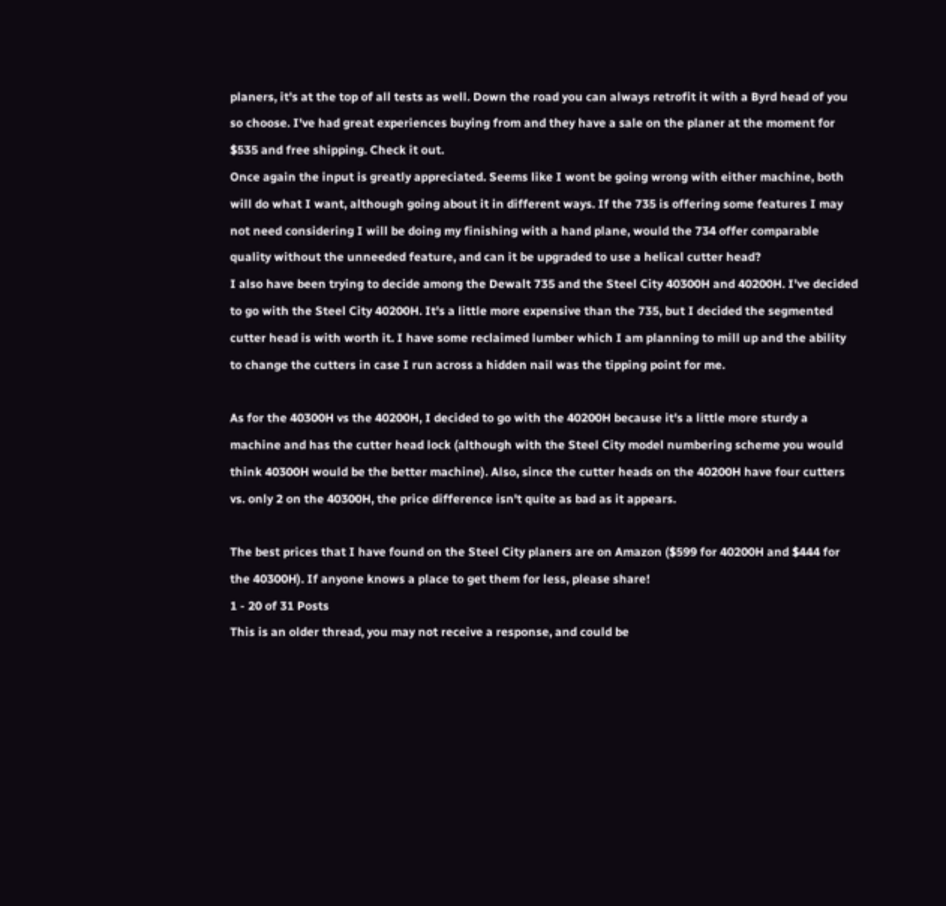planers, it's at the top of all tests as well. Down the road you can always retrofit it with a Byrd head of you so choose. I've had great experiences buying from and they have a sale on the planer at the moment for $535 and free shipping. Check it out.
Once again the input is greatly appreciated. Seems like I wont be going wrong with either machine, both will do what I want, although going about it in different ways. If the 735 is offering some features I may not need considering I will be doing my finishing with a hand plane, would the 734 offer comparable quality without the unneeded feature, and can it be upgraded to use a helical cutter head?
I also have been trying to decide among the Dewalt 735 and the Steel City 40300H and 40200H. I've decided to go with the Steel City 40200H. It's a little more expensive than the 735, but I decided the segmented cutter head is with worth it. I have some reclaimed lumber which I am planning to mill up and the ability to change the cutters in case I run across a hidden nail was the tipping point for me.

As for the 40300H vs the 40200H, I decided to go with the 40200H because it's a little more sturdy a machine and has the cutter head lock (although with the Steel City model numbering scheme you would think 40300H would be the better machine). Also, since the cutter heads on the 40200H have four cutters vs. only 2 on the 40300H, the price difference isn't quite as bad as it appears.

The best prices that I have found on the Steel City planers are on Amazon ($599 for 40200H and $444 for the 40300H). If anyone knows a place to get them for less, please share!
1 - 20 of 31 Posts
This is an older thread, you may not receive a response, and could be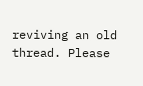reviving an old thread. Please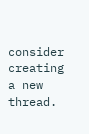consider creating a new thread.